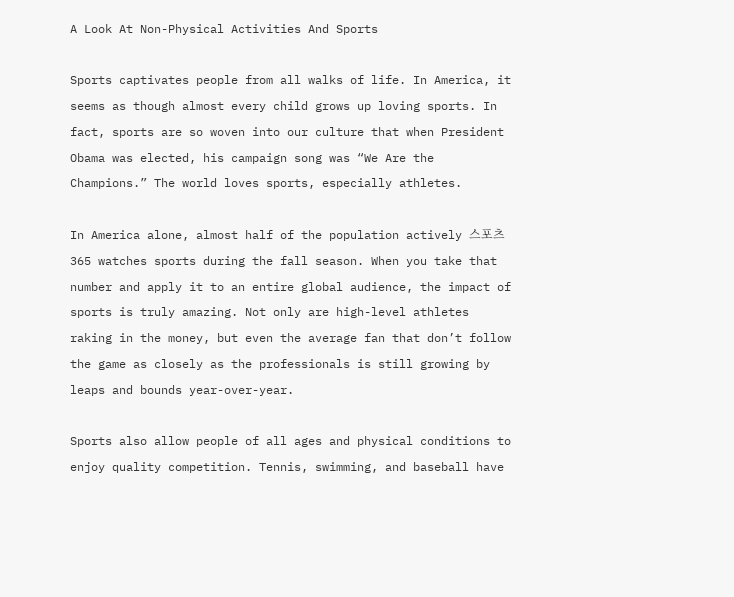A Look At Non-Physical Activities And Sports

Sports captivates people from all walks of life. In America, it seems as though almost every child grows up loving sports. In fact, sports are so woven into our culture that when President Obama was elected, his campaign song was “We Are the Champions.” The world loves sports, especially athletes.

In America alone, almost half of the population actively 스포츠365 watches sports during the fall season. When you take that number and apply it to an entire global audience, the impact of sports is truly amazing. Not only are high-level athletes raking in the money, but even the average fan that don’t follow the game as closely as the professionals is still growing by leaps and bounds year-over-year.

Sports also allow people of all ages and physical conditions to enjoy quality competition. Tennis, swimming, and baseball have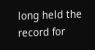long held the record for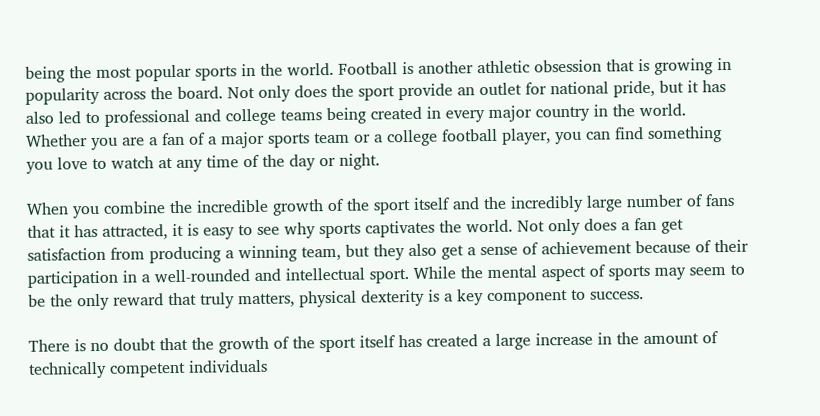being the most popular sports in the world. Football is another athletic obsession that is growing in popularity across the board. Not only does the sport provide an outlet for national pride, but it has also led to professional and college teams being created in every major country in the world. Whether you are a fan of a major sports team or a college football player, you can find something you love to watch at any time of the day or night.

When you combine the incredible growth of the sport itself and the incredibly large number of fans that it has attracted, it is easy to see why sports captivates the world. Not only does a fan get satisfaction from producing a winning team, but they also get a sense of achievement because of their participation in a well-rounded and intellectual sport. While the mental aspect of sports may seem to be the only reward that truly matters, physical dexterity is a key component to success.

There is no doubt that the growth of the sport itself has created a large increase in the amount of technically competent individuals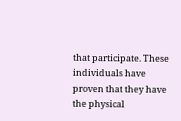that participate. These individuals have proven that they have the physical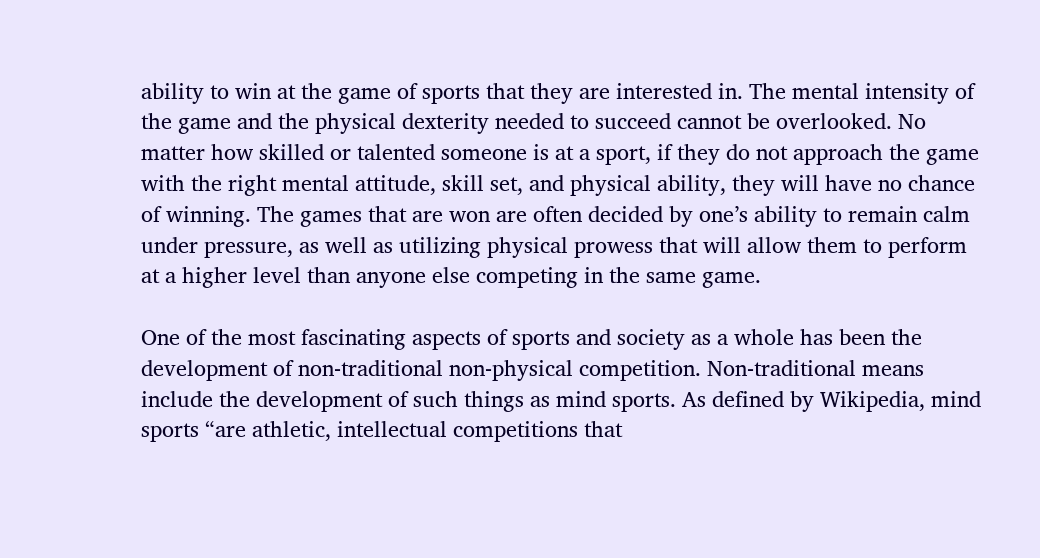ability to win at the game of sports that they are interested in. The mental intensity of the game and the physical dexterity needed to succeed cannot be overlooked. No matter how skilled or talented someone is at a sport, if they do not approach the game with the right mental attitude, skill set, and physical ability, they will have no chance of winning. The games that are won are often decided by one’s ability to remain calm under pressure, as well as utilizing physical prowess that will allow them to perform at a higher level than anyone else competing in the same game.

One of the most fascinating aspects of sports and society as a whole has been the development of non-traditional non-physical competition. Non-traditional means include the development of such things as mind sports. As defined by Wikipedia, mind sports “are athletic, intellectual competitions that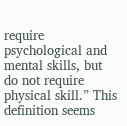require psychological and mental skills, but do not require physical skill.” This definition seems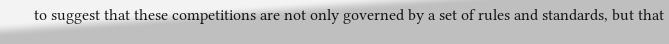to suggest that these competitions are not only governed by a set of rules and standards, but that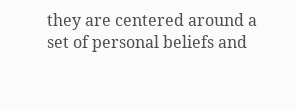they are centered around a set of personal beliefs and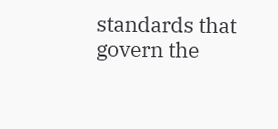standards that govern the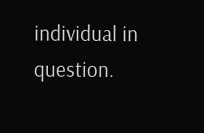individual in question.